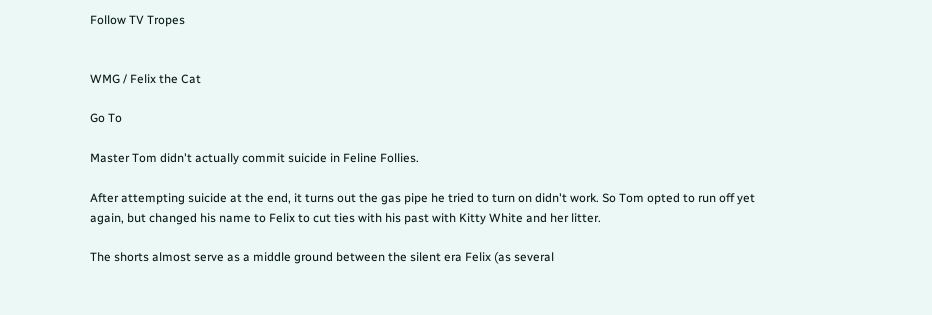Follow TV Tropes


WMG / Felix the Cat

Go To

Master Tom didn't actually commit suicide in Feline Follies.

After attempting suicide at the end, it turns out the gas pipe he tried to turn on didn't work. So Tom opted to run off yet again, but changed his name to Felix to cut ties with his past with Kitty White and her litter.

The shorts almost serve as a middle ground between the silent era Felix (as several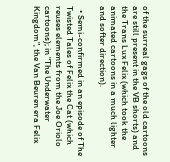of the surreal gags of the old cartoons are still present in the VB shorts) and the Trans Lux Felix (which took the animated cartoons in a much lighter and softer direction).

  • Semi-confirmed in an episode of The Twisted Tales of Felix the Cat (which reuses elements from the Joe Oriolo cartoons); in "The Underwater Kingdom", the Van Beuren era Felix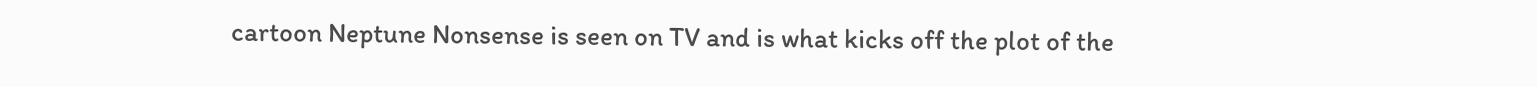cartoon Neptune Nonsense is seen on TV and is what kicks off the plot of the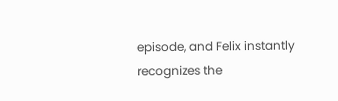episode, and Felix instantly recognizes the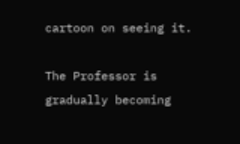cartoon on seeing it.

The Professor is gradually becoming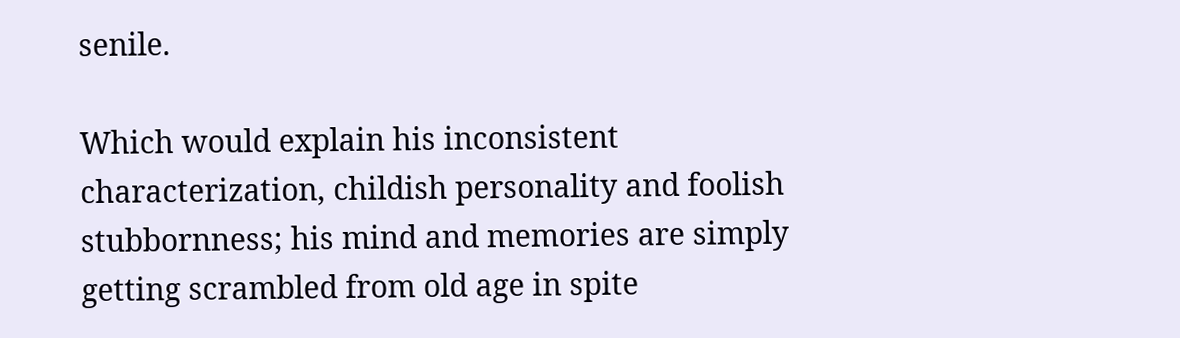senile.

Which would explain his inconsistent characterization, childish personality and foolish stubbornness; his mind and memories are simply getting scrambled from old age in spite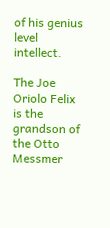of his genius level intellect.

The Joe Oriolo Felix is the grandson of the Otto Messmer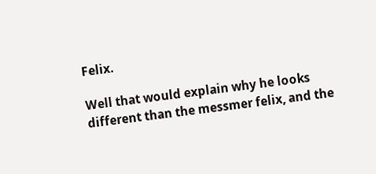Felix.

Well that would explain why he looks different than the messmer felix, and the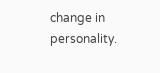change in personality.